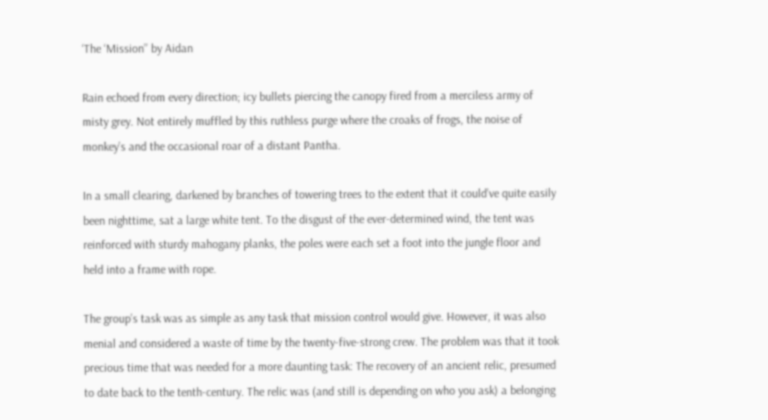‘The ‘Mission’’ by Aidan

Rain echoed from every direction; icy bullets piercing the canopy fired from a merciless army of misty grey. Not entirely muffled by this ruthless purge where the croaks of frogs, the noise of monkey’s and the occasional roar of a distant Pantha.

In a small clearing, darkened by branches of towering trees to the extent that it could’ve quite easily been nighttime, sat a large white tent. To the disgust of the ever-determined wind, the tent was reinforced with sturdy mahogany planks, the poles were each set a foot into the jungle floor and held into a frame with rope.

The group’s task was as simple as any task that mission control would give. However, it was also menial and considered a waste of time by the twenty-five-strong crew. The problem was that it took precious time that was needed for a more daunting task: The recovery of an ancient relic, presumed to date back to the tenth-century. The relic was (and still is depending on who you ask) a belonging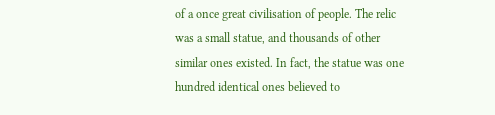of a once great civilisation of people. The relic was a small statue, and thousands of other similar ones existed. In fact, the statue was one hundred identical ones believed to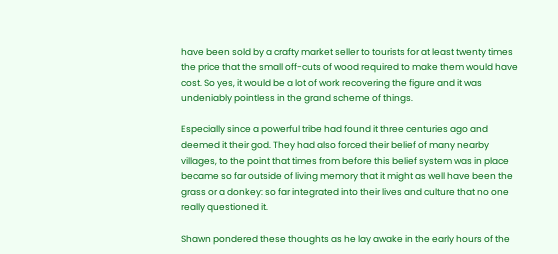have been sold by a crafty market seller to tourists for at least twenty times the price that the small off-cuts of wood required to make them would have cost. So yes, it would be a lot of work recovering the figure and it was undeniably pointless in the grand scheme of things.

Especially since a powerful tribe had found it three centuries ago and deemed it their god. They had also forced their belief of many nearby villages, to the point that times from before this belief system was in place became so far outside of living memory that it might as well have been the grass or a donkey: so far integrated into their lives and culture that no one really questioned it.

Shawn pondered these thoughts as he lay awake in the early hours of the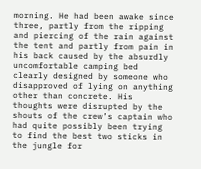morning. He had been awake since three, partly from the ripping and piercing of the rain against the tent and partly from pain in his back caused by the absurdly uncomfortable camping bed clearly designed by someone who disapproved of lying on anything other than concrete. His thoughts were disrupted by the shouts of the crew’s captain who had quite possibly been trying to find the best two sticks in the jungle for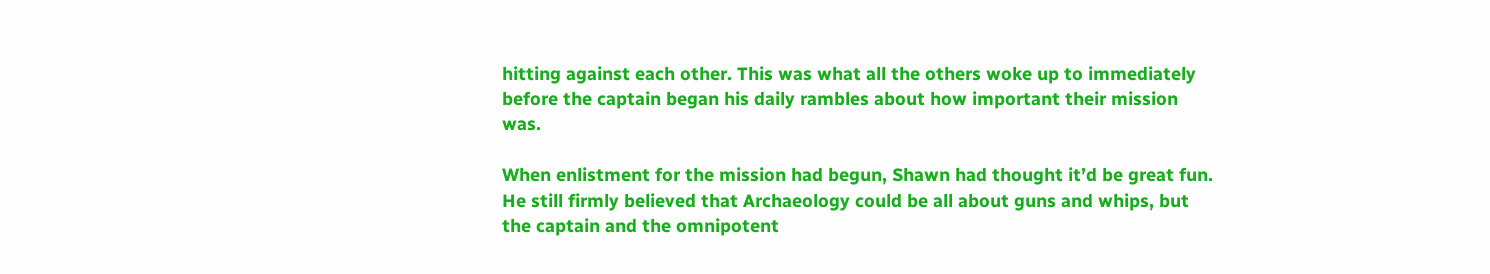hitting against each other. This was what all the others woke up to immediately before the captain began his daily rambles about how important their mission was.

When enlistment for the mission had begun, Shawn had thought it’d be great fun. He still firmly believed that Archaeology could be all about guns and whips, but the captain and the omnipotent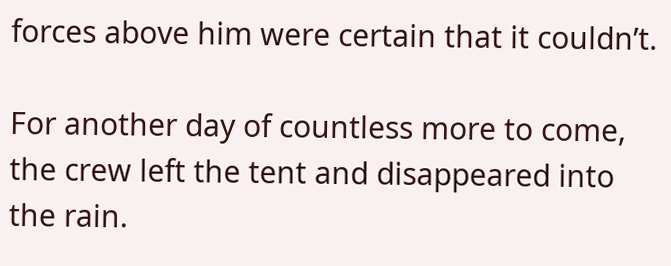forces above him were certain that it couldn’t.

For another day of countless more to come, the crew left the tent and disappeared into the rain.